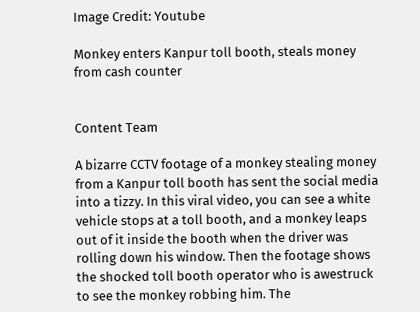Image Credit: Youtube

Monkey enters Kanpur toll booth, steals money from cash counter


Content Team

A bizarre CCTV footage of a monkey stealing money from a Kanpur toll booth has sent the social media into a tizzy. In this viral video, you can see a white vehicle stops at a toll booth, and a monkey leaps out of it inside the booth when the driver was rolling down his window. Then the footage shows the shocked toll booth operator who is awestruck to see the monkey robbing him. The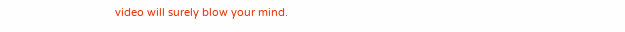video will surely blow your mind.